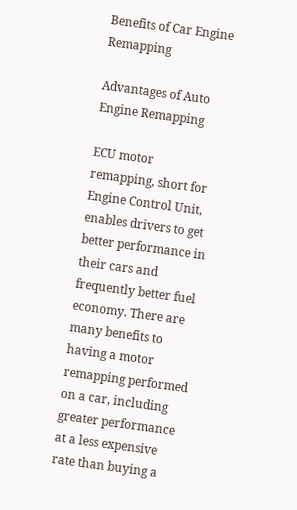Benefits of Car Engine Remapping

Advantages of Auto Engine Remapping

ECU motor remapping, short for Engine Control Unit, enables drivers to get better performance in their cars and frequently better fuel economy. There are many benefits to having a motor remapping performed on a car, including greater performance at a less expensive rate than buying a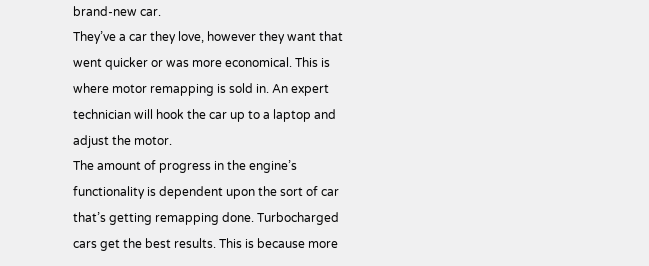brand-new car.
They’ve a car they love, however they want that went quicker or was more economical. This is where motor remapping is sold in. An expert technician will hook the car up to a laptop and adjust the motor.
The amount of progress in the engine’s functionality is dependent upon the sort of car that’s getting remapping done. Turbocharged cars get the best results. This is because more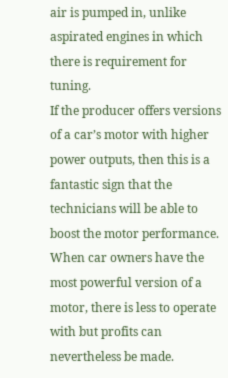air is pumped in, unlike aspirated engines in which there is requirement for tuning.
If the producer offers versions of a car’s motor with higher power outputs, then this is a fantastic sign that the technicians will be able to boost the motor performance. When car owners have the most powerful version of a motor, there is less to operate with but profits can nevertheless be made.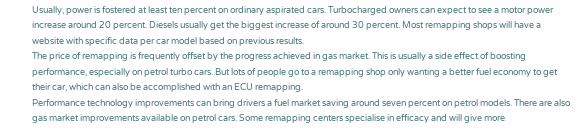Usually, power is fostered at least ten percent on ordinary aspirated cars. Turbocharged owners can expect to see a motor power increase around 20 percent. Diesels usually get the biggest increase of around 30 percent. Most remapping shops will have a website with specific data per car model based on previous results.
The price of remapping is frequently offset by the progress achieved in gas market. This is usually a side effect of boosting performance, especially on petrol turbo cars. But lots of people go to a remapping shop only wanting a better fuel economy to get their car, which can also be accomplished with an ECU remapping.
Performance technology improvements can bring drivers a fuel market saving around seven percent on petrol models. There are also gas market improvements available on petrol cars. Some remapping centers specialise in efficacy and will give more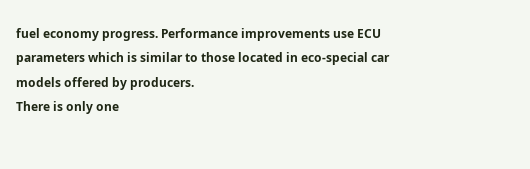fuel economy progress. Performance improvements use ECU parameters which is similar to those located in eco-special car models offered by producers.
There is only one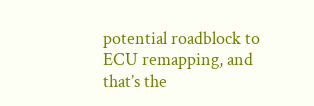potential roadblock to ECU remapping, and that’s the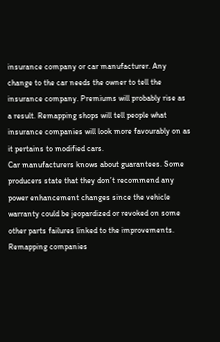insurance company or car manufacturer. Any change to the car needs the owner to tell the insurance company. Premiums will probably rise as a result. Remapping shops will tell people what insurance companies will look more favourably on as it pertains to modified cars.
Car manufacturers knows about guarantees. Some producers state that they don’t recommend any power enhancement changes since the vehicle warranty could be jeopardized or revoked on some other parts failures linked to the improvements. Remapping companies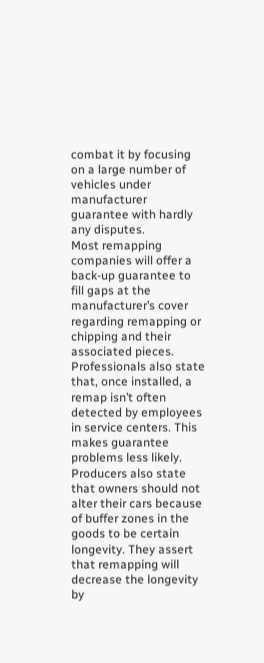combat it by focusing on a large number of vehicles under manufacturer guarantee with hardly any disputes.
Most remapping companies will offer a back-up guarantee to fill gaps at the manufacturer’s cover regarding remapping or chipping and their associated pieces. Professionals also state that, once installed, a remap isn’t often detected by employees in service centers. This makes guarantee problems less likely.
Producers also state that owners should not alter their cars because of buffer zones in the goods to be certain longevity. They assert that remapping will decrease the longevity by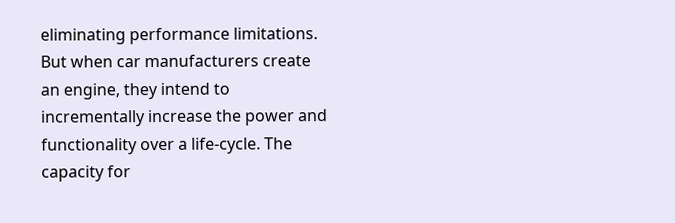eliminating performance limitations.
But when car manufacturers create an engine, they intend to incrementally increase the power and functionality over a life-cycle. The capacity for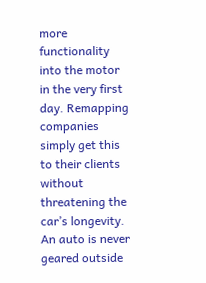more functionality into the motor in the very first day. Remapping companies simply get this to their clients without threatening the car’s longevity. An auto is never geared outside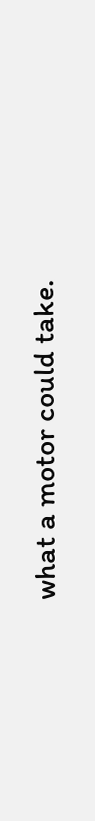what a motor could take.